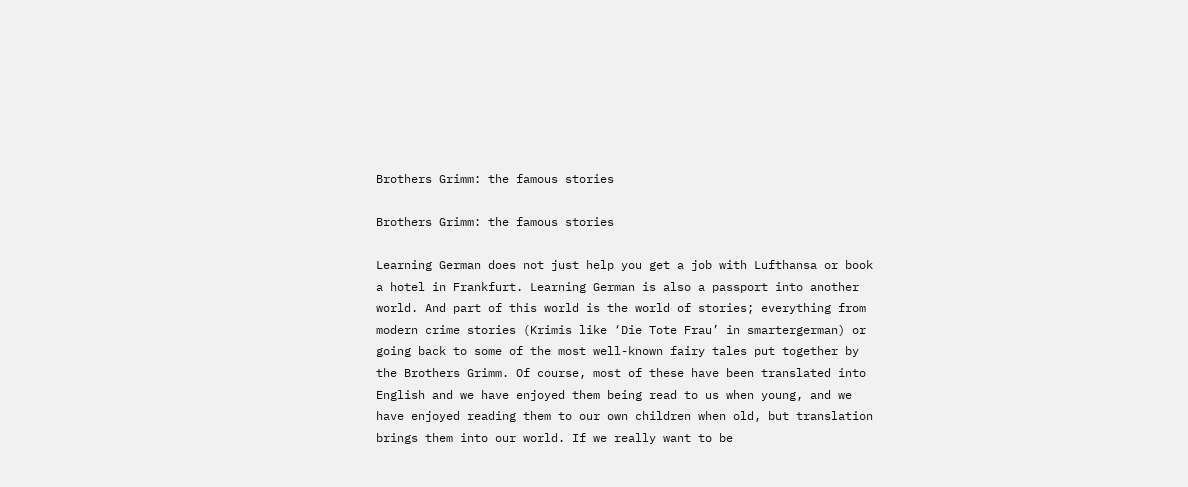Brothers Grimm: the famous stories

Brothers Grimm: the famous stories

Learning German does not just help you get a job with Lufthansa or book a hotel in Frankfurt. Learning German is also a passport into another world. And part of this world is the world of stories; everything from modern crime stories (Krimis like ‘Die Tote Frau’ in smartergerman) or going back to some of the most well-known fairy tales put together by the Brothers Grimm. Of course, most of these have been translated into English and we have enjoyed them being read to us when young, and we have enjoyed reading them to our own children when old, but translation brings them into our world. If we really want to be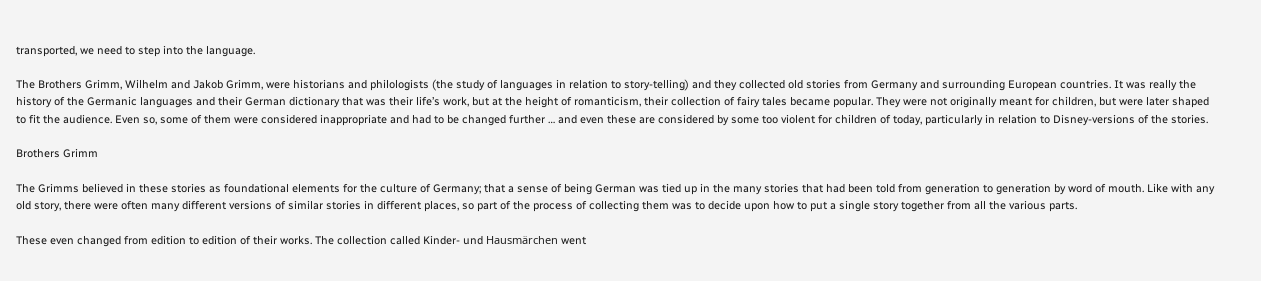transported, we need to step into the language.

The Brothers Grimm, Wilhelm and Jakob Grimm, were historians and philologists (the study of languages in relation to story-telling) and they collected old stories from Germany and surrounding European countries. It was really the history of the Germanic languages and their German dictionary that was their life’s work, but at the height of romanticism, their collection of fairy tales became popular. They were not originally meant for children, but were later shaped to fit the audience. Even so, some of them were considered inappropriate and had to be changed further … and even these are considered by some too violent for children of today, particularly in relation to Disney-versions of the stories.

Brothers Grimm

The Grimms believed in these stories as foundational elements for the culture of Germany; that a sense of being German was tied up in the many stories that had been told from generation to generation by word of mouth. Like with any old story, there were often many different versions of similar stories in different places, so part of the process of collecting them was to decide upon how to put a single story together from all the various parts.

These even changed from edition to edition of their works. The collection called Kinder- und Hausmärchen went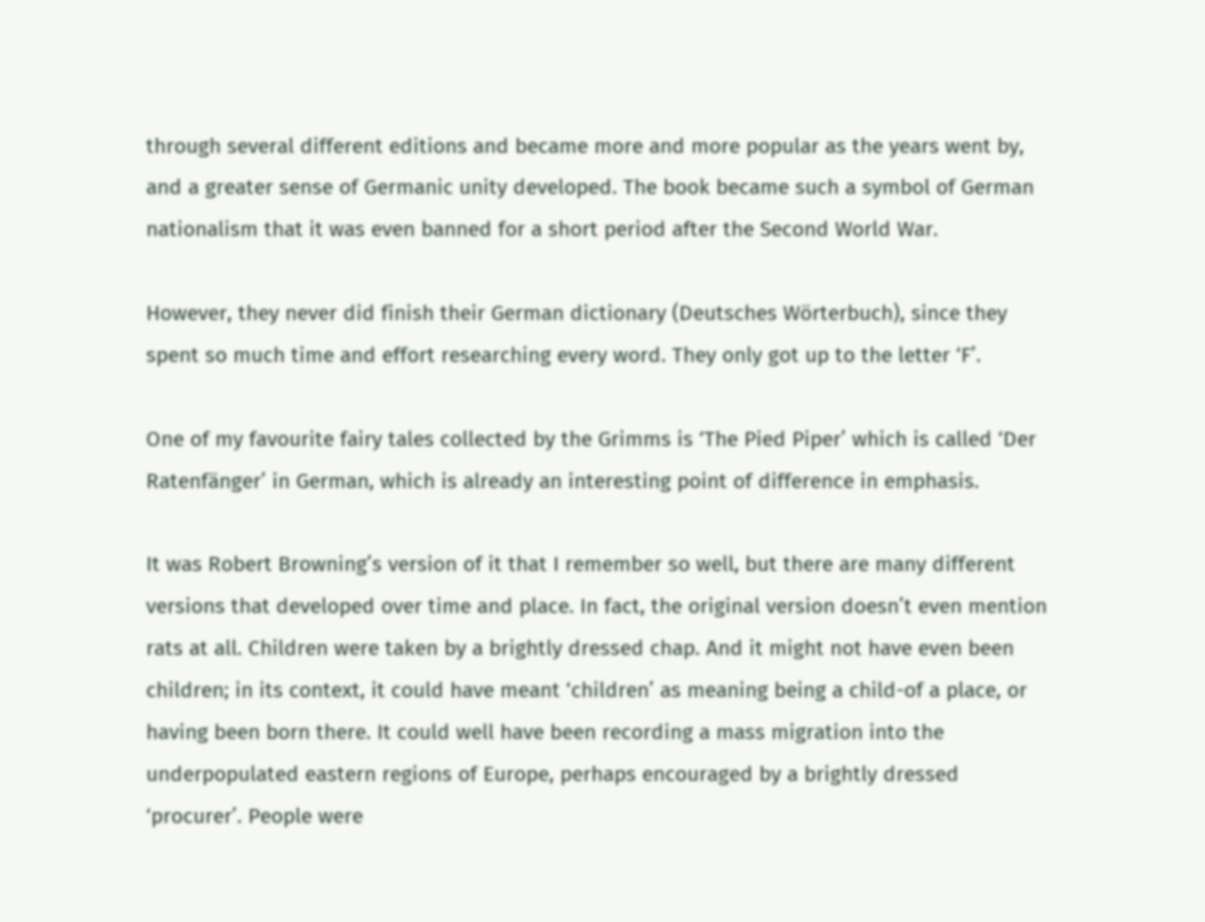through several different editions and became more and more popular as the years went by, and a greater sense of Germanic unity developed. The book became such a symbol of German nationalism that it was even banned for a short period after the Second World War.

However, they never did finish their German dictionary (Deutsches Wörterbuch), since they spent so much time and effort researching every word. They only got up to the letter ‘F’.

One of my favourite fairy tales collected by the Grimms is ‘The Pied Piper’ which is called ‘Der Ratenfänger’ in German, which is already an interesting point of difference in emphasis.

It was Robert Browning’s version of it that I remember so well, but there are many different versions that developed over time and place. In fact, the original version doesn’t even mention rats at all. Children were taken by a brightly dressed chap. And it might not have even been children; in its context, it could have meant ‘children’ as meaning being a child-of a place, or having been born there. It could well have been recording a mass migration into the underpopulated eastern regions of Europe, perhaps encouraged by a brightly dressed ‘procurer’. People were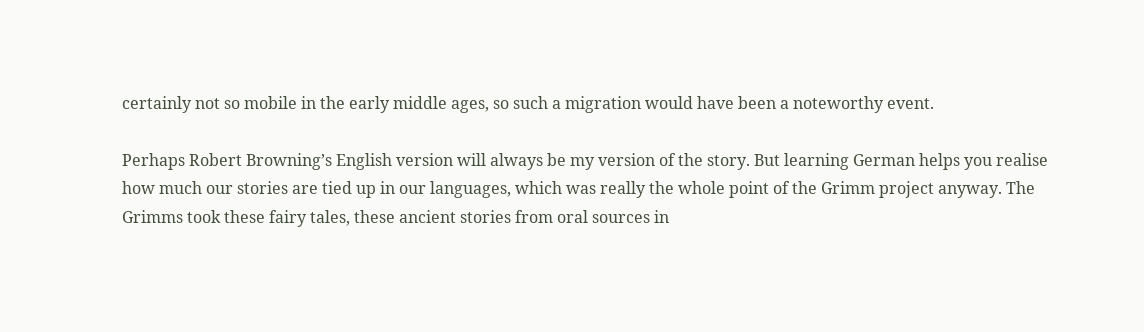certainly not so mobile in the early middle ages, so such a migration would have been a noteworthy event.

Perhaps Robert Browning’s English version will always be my version of the story. But learning German helps you realise how much our stories are tied up in our languages, which was really the whole point of the Grimm project anyway. The Grimms took these fairy tales, these ancient stories from oral sources in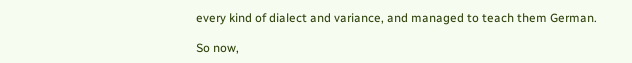every kind of dialect and variance, and managed to teach them German.

So now,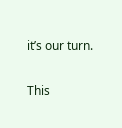it’s our turn.

This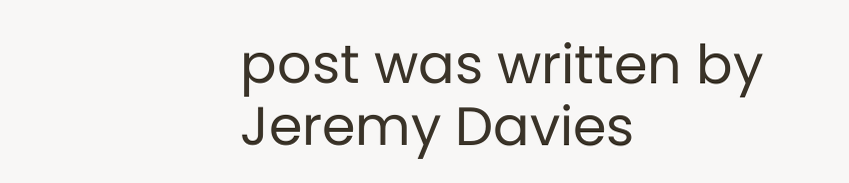post was written by Jeremy Davies